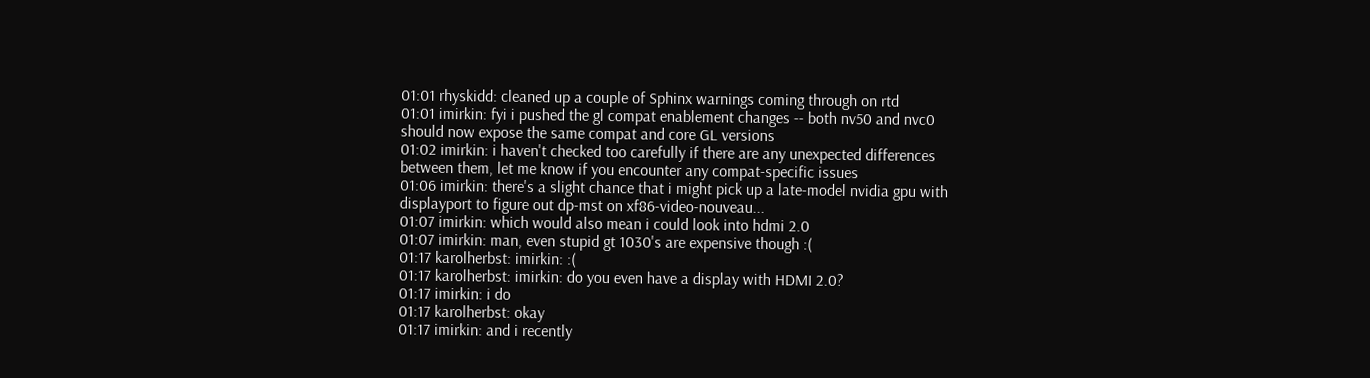01:01 rhyskidd: cleaned up a couple of Sphinx warnings coming through on rtd
01:01 imirkin: fyi i pushed the gl compat enablement changes -- both nv50 and nvc0 should now expose the same compat and core GL versions
01:02 imirkin: i haven't checked too carefully if there are any unexpected differences between them, let me know if you encounter any compat-specific issues
01:06 imirkin: there's a slight chance that i might pick up a late-model nvidia gpu with displayport to figure out dp-mst on xf86-video-nouveau...
01:07 imirkin: which would also mean i could look into hdmi 2.0
01:07 imirkin: man, even stupid gt 1030's are expensive though :(
01:17 karolherbst: imirkin: :(
01:17 karolherbst: imirkin: do you even have a display with HDMI 2.0?
01:17 imirkin: i do
01:17 karolherbst: okay
01:17 imirkin: and i recently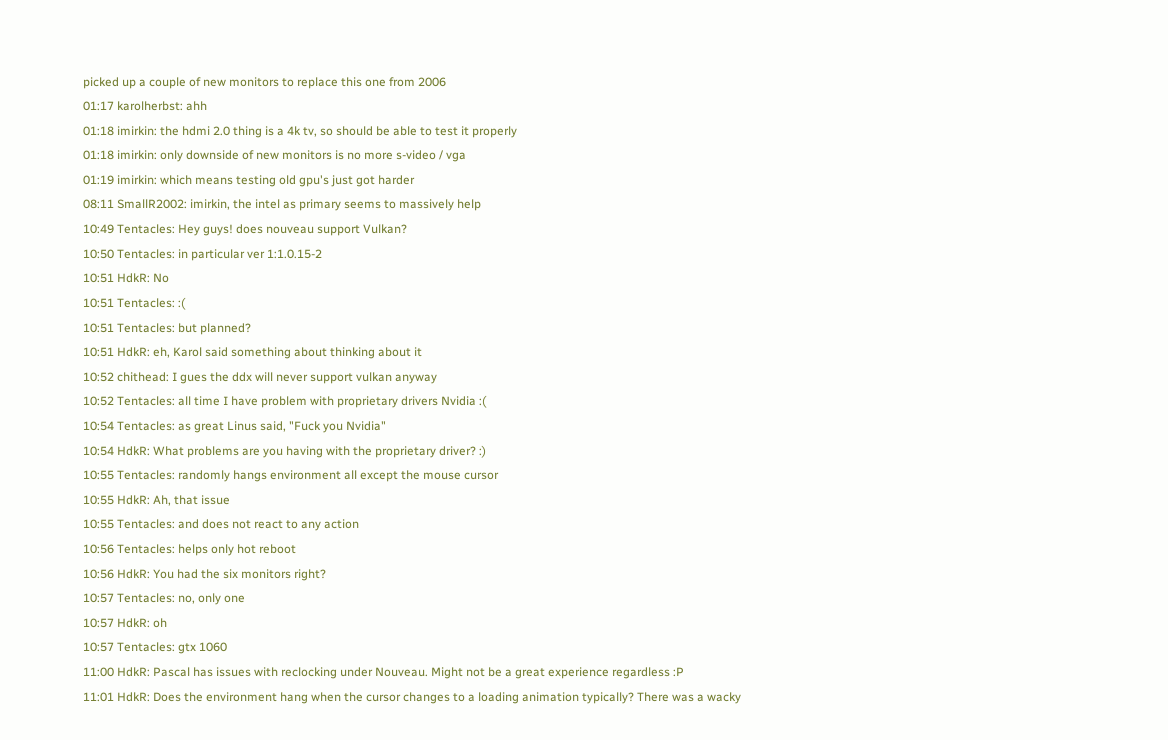picked up a couple of new monitors to replace this one from 2006
01:17 karolherbst: ahh
01:18 imirkin: the hdmi 2.0 thing is a 4k tv, so should be able to test it properly
01:18 imirkin: only downside of new monitors is no more s-video / vga
01:19 imirkin: which means testing old gpu's just got harder
08:11 SmallR2002: imirkin, the intel as primary seems to massively help
10:49 Tentacles: Hey guys! does nouveau support Vulkan?
10:50 Tentacles: in particular ver 1:1.0.15-2
10:51 HdkR: No
10:51 Tentacles: :(
10:51 Tentacles: but planned?
10:51 HdkR: eh, Karol said something about thinking about it
10:52 chithead: I gues the ddx will never support vulkan anyway
10:52 Tentacles: all time I have problem with proprietary drivers Nvidia :(
10:54 Tentacles: as great Linus said, "Fuck you Nvidia"
10:54 HdkR: What problems are you having with the proprietary driver? :)
10:55 Tentacles: randomly hangs environment all except the mouse cursor
10:55 HdkR: Ah, that issue
10:55 Tentacles: and does not react to any action
10:56 Tentacles: helps only hot reboot
10:56 HdkR: You had the six monitors right?
10:57 Tentacles: no, only one
10:57 HdkR: oh
10:57 Tentacles: gtx 1060
11:00 HdkR: Pascal has issues with reclocking under Nouveau. Might not be a great experience regardless :P
11:01 HdkR: Does the environment hang when the cursor changes to a loading animation typically? There was a wacky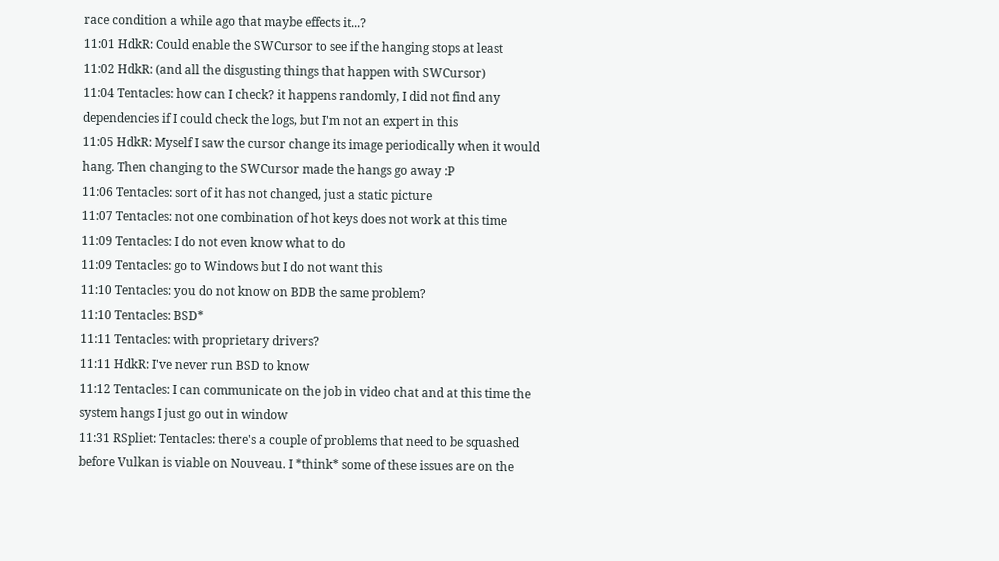race condition a while ago that maybe effects it...?
11:01 HdkR: Could enable the SWCursor to see if the hanging stops at least
11:02 HdkR: (and all the disgusting things that happen with SWCursor)
11:04 Tentacles: how can I check? it happens randomly, I did not find any dependencies if I could check the logs, but I'm not an expert in this
11:05 HdkR: Myself I saw the cursor change its image periodically when it would hang. Then changing to the SWCursor made the hangs go away :P
11:06 Tentacles: sort of it has not changed, just a static picture
11:07 Tentacles: not one combination of hot keys does not work at this time
11:09 Tentacles: I do not even know what to do
11:09 Tentacles: go to Windows but I do not want this
11:10 Tentacles: you do not know on BDB the same problem?
11:10 Tentacles: BSD*
11:11 Tentacles: with proprietary drivers?
11:11 HdkR: I've never run BSD to know
11:12 Tentacles: I can communicate on the job in video chat and at this time the system hangs I just go out in window
11:31 RSpliet: Tentacles: there's a couple of problems that need to be squashed before Vulkan is viable on Nouveau. I *think* some of these issues are on the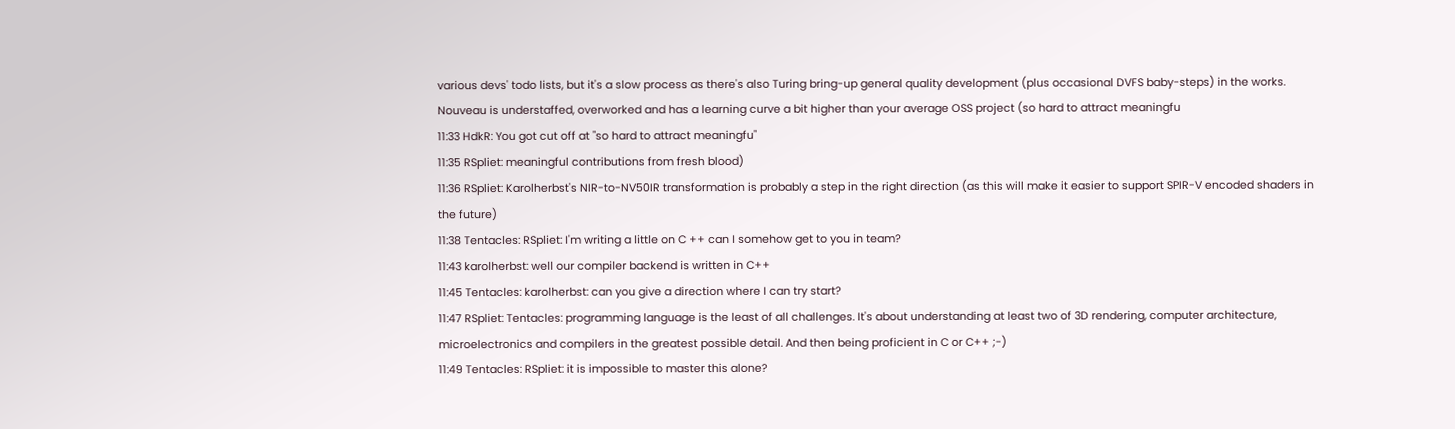various devs' todo lists, but it's a slow process as there's also Turing bring-up general quality development (plus occasional DVFS baby-steps) in the works. Nouveau is understaffed, overworked and has a learning curve a bit higher than your average OSS project (so hard to attract meaningfu
11:33 HdkR: You got cut off at "so hard to attract meaningfu"
11:35 RSpliet: meaningful contributions from fresh blood)
11:36 RSpliet: Karolherbst's NIR-to-NV50IR transformation is probably a step in the right direction (as this will make it easier to support SPIR-V encoded shaders in the future)
11:38 Tentacles: RSpliet: I'm writing a little on C ++ can I somehow get to you in team?
11:43 karolherbst: well our compiler backend is written in C++
11:45 Tentacles: karolherbst: can you give a direction where I can try start?
11:47 RSpliet: Tentacles: programming language is the least of all challenges. It's about understanding at least two of 3D rendering, computer architecture, microelectronics and compilers in the greatest possible detail. And then being proficient in C or C++ ;-)
11:49 Tentacles: RSpliet: it is impossible to master this alone?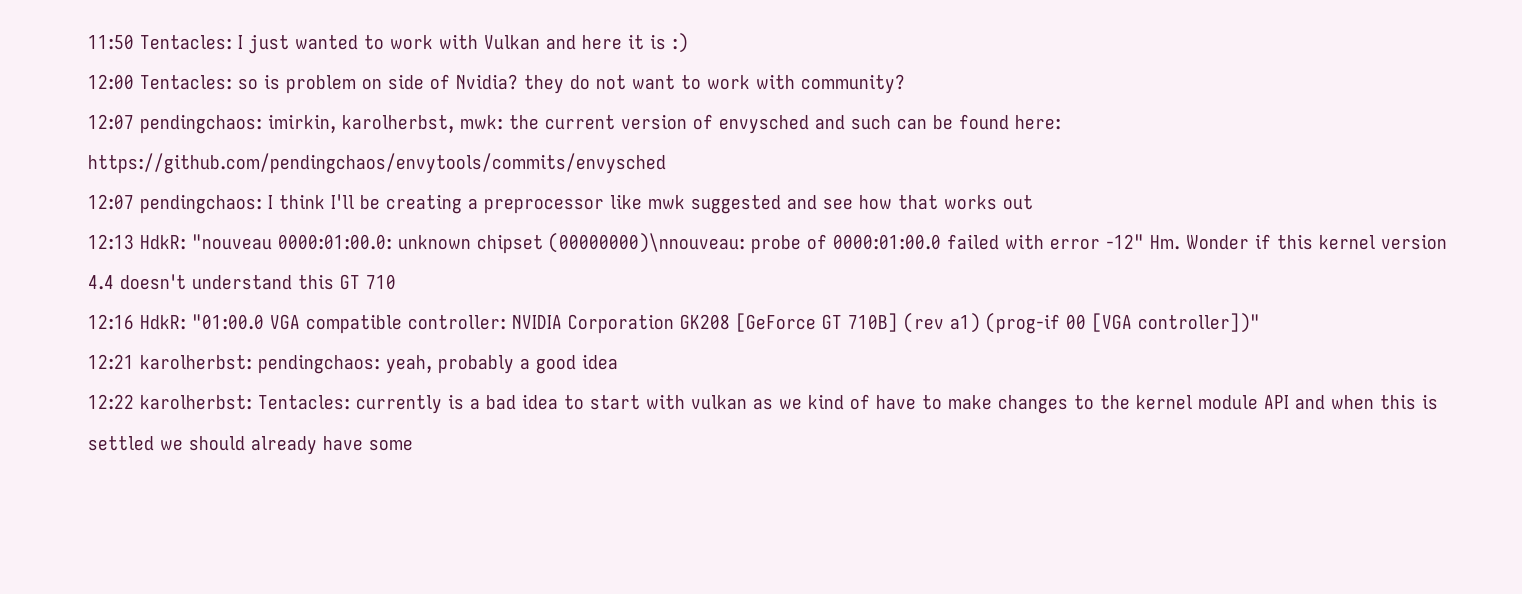11:50 Tentacles: I just wanted to work with Vulkan and here it is :)
12:00 Tentacles: so is problem on side of Nvidia? they do not want to work with community?
12:07 pendingchaos: imirkin, karolherbst, mwk: the current version of envysched and such can be found here: https://github.com/pendingchaos/envytools/commits/envysched
12:07 pendingchaos: I think I'll be creating a preprocessor like mwk suggested and see how that works out
12:13 HdkR: "nouveau 0000:01:00.0: unknown chipset (00000000)\nnouveau: probe of 0000:01:00.0 failed with error -12" Hm. Wonder if this kernel version 4.4 doesn't understand this GT 710
12:16 HdkR: "01:00.0 VGA compatible controller: NVIDIA Corporation GK208 [GeForce GT 710B] (rev a1) (prog-if 00 [VGA controller])"
12:21 karolherbst: pendingchaos: yeah, probably a good idea
12:22 karolherbst: Tentacles: currently is a bad idea to start with vulkan as we kind of have to make changes to the kernel module API and when this is settled we should already have some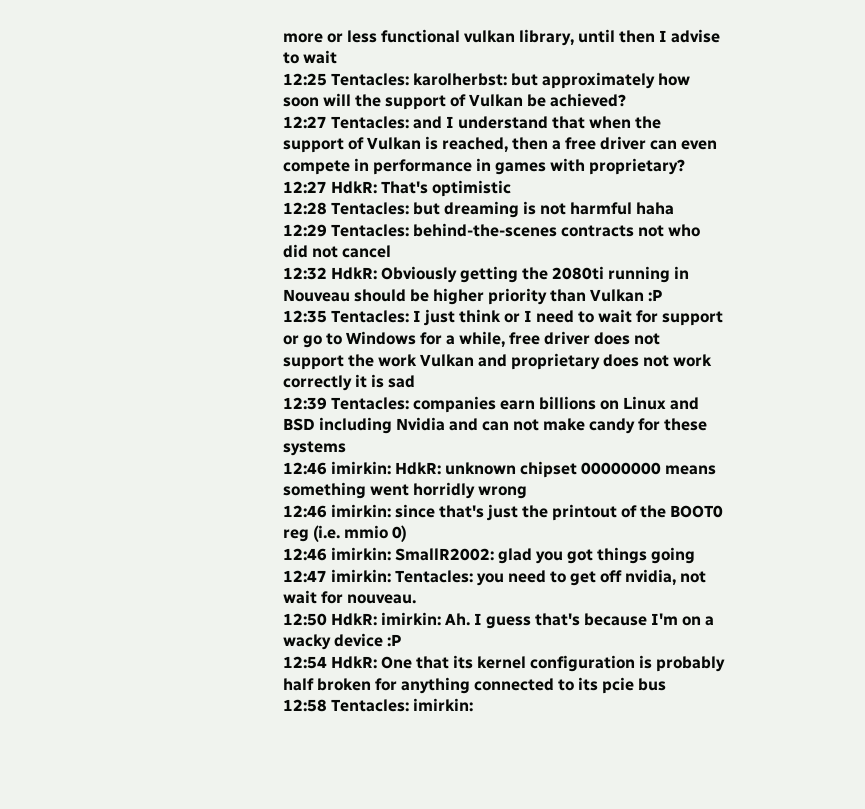more or less functional vulkan library, until then I advise to wait
12:25 Tentacles: karolherbst: but approximately how soon will the support of Vulkan be achieved?
12:27 Tentacles: and I understand that when the support of Vulkan is reached, then a free driver can even compete in performance in games with proprietary?
12:27 HdkR: That's optimistic
12:28 Tentacles: but dreaming is not harmful haha
12:29 Tentacles: behind-the-scenes contracts not who did not cancel
12:32 HdkR: Obviously getting the 2080ti running in Nouveau should be higher priority than Vulkan :P
12:35 Tentacles: I just think or I need to wait for support or go to Windows for a while, free driver does not support the work Vulkan and proprietary does not work correctly it is sad
12:39 Tentacles: companies earn billions on Linux and BSD including Nvidia and can not make candy for these systems
12:46 imirkin: HdkR: unknown chipset 00000000 means something went horridly wrong
12:46 imirkin: since that's just the printout of the BOOT0 reg (i.e. mmio 0)
12:46 imirkin: SmallR2002: glad you got things going
12:47 imirkin: Tentacles: you need to get off nvidia, not wait for nouveau.
12:50 HdkR: imirkin: Ah. I guess that's because I'm on a wacky device :P
12:54 HdkR: One that its kernel configuration is probably half broken for anything connected to its pcie bus
12:58 Tentacles: imirkin: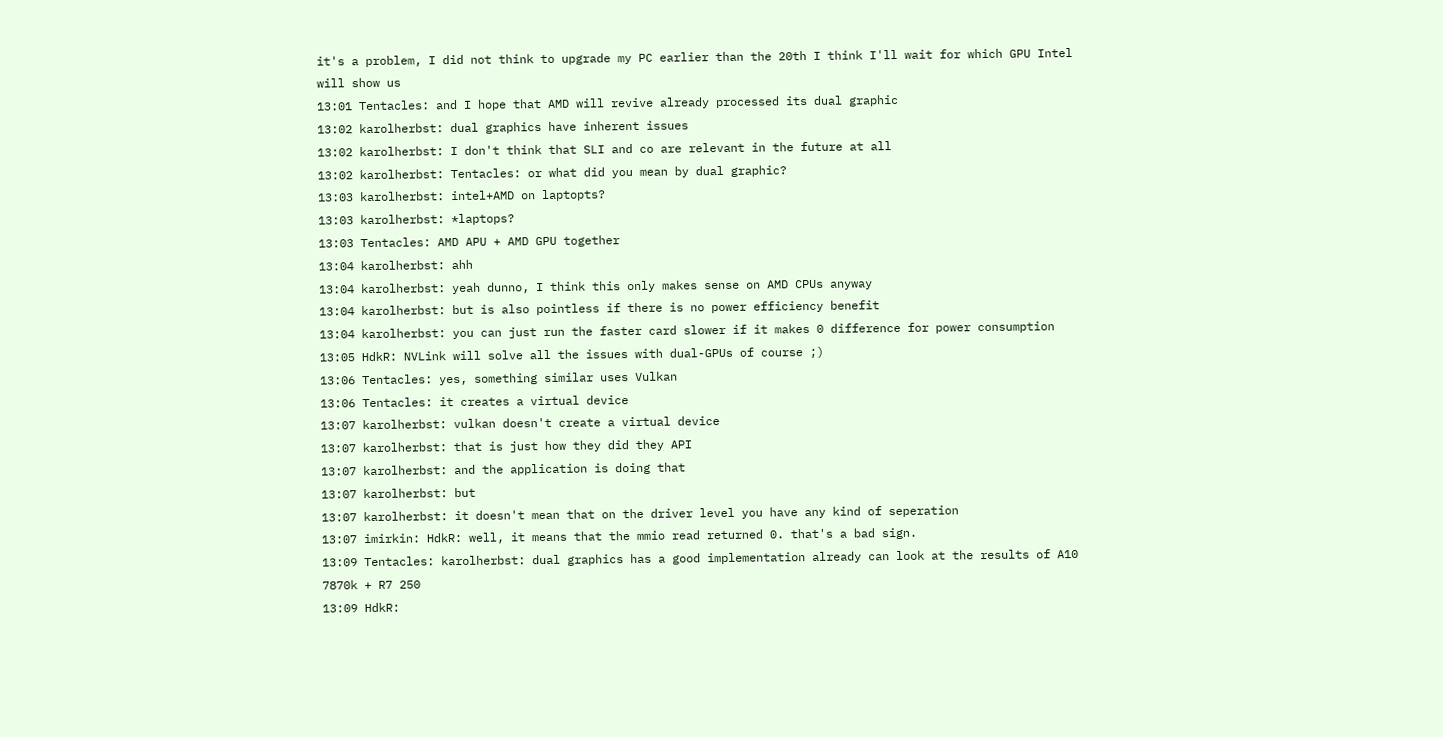it's a problem, I did not think to upgrade my PC earlier than the 20th I think I'll wait for which GPU Intel will show us
13:01 Tentacles: and I hope that AMD will revive already processed its dual graphic
13:02 karolherbst: dual graphics have inherent issues
13:02 karolherbst: I don't think that SLI and co are relevant in the future at all
13:02 karolherbst: Tentacles: or what did you mean by dual graphic?
13:03 karolherbst: intel+AMD on laptopts?
13:03 karolherbst: *laptops?
13:03 Tentacles: AMD APU + AMD GPU together
13:04 karolherbst: ahh
13:04 karolherbst: yeah dunno, I think this only makes sense on AMD CPUs anyway
13:04 karolherbst: but is also pointless if there is no power efficiency benefit
13:04 karolherbst: you can just run the faster card slower if it makes 0 difference for power consumption
13:05 HdkR: NVLink will solve all the issues with dual-GPUs of course ;)
13:06 Tentacles: yes, something similar uses Vulkan
13:06 Tentacles: it creates a virtual device
13:07 karolherbst: vulkan doesn't create a virtual device
13:07 karolherbst: that is just how they did they API
13:07 karolherbst: and the application is doing that
13:07 karolherbst: but
13:07 karolherbst: it doesn't mean that on the driver level you have any kind of seperation
13:07 imirkin: HdkR: well, it means that the mmio read returned 0. that's a bad sign.
13:09 Tentacles: karolherbst: dual graphics has a good implementation already can look at the results of A10 7870k + R7 250
13:09 HdkR: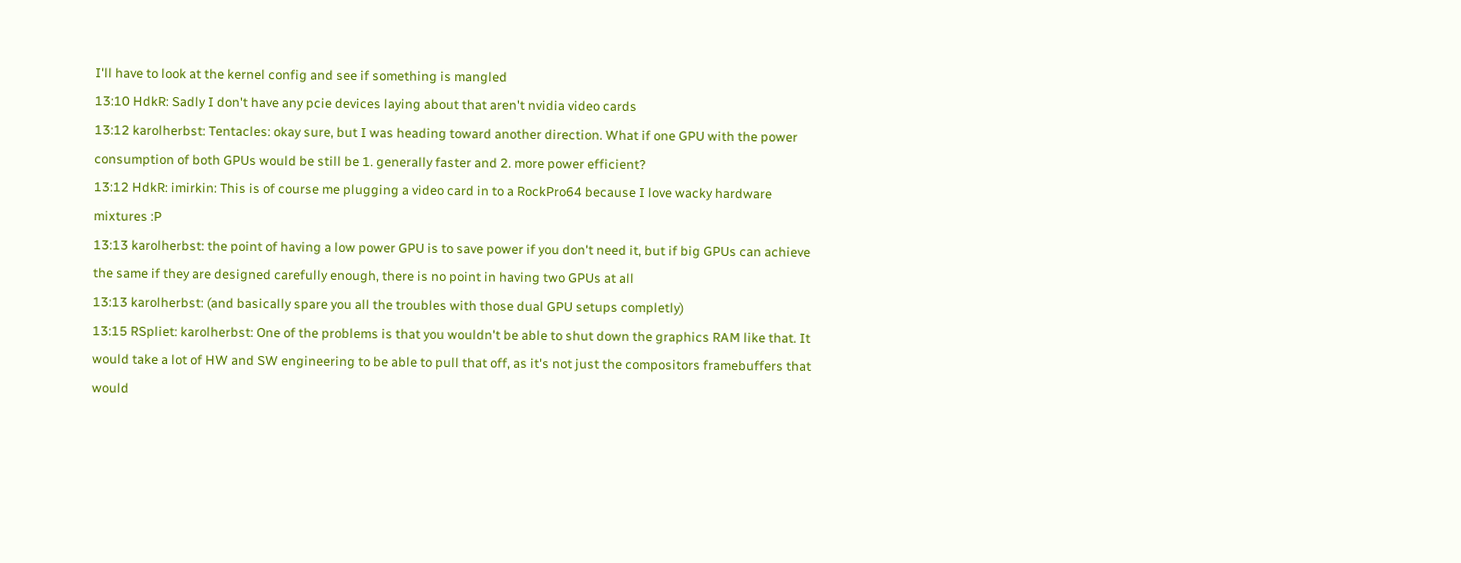I'll have to look at the kernel config and see if something is mangled
13:10 HdkR: Sadly I don't have any pcie devices laying about that aren't nvidia video cards
13:12 karolherbst: Tentacles: okay sure, but I was heading toward another direction. What if one GPU with the power consumption of both GPUs would be still be 1. generally faster and 2. more power efficient?
13:12 HdkR: imirkin: This is of course me plugging a video card in to a RockPro64 because I love wacky hardware mixtures :P
13:13 karolherbst: the point of having a low power GPU is to save power if you don't need it, but if big GPUs can achieve the same if they are designed carefully enough, there is no point in having two GPUs at all
13:13 karolherbst: (and basically spare you all the troubles with those dual GPU setups completly)
13:15 RSpliet: karolherbst: One of the problems is that you wouldn't be able to shut down the graphics RAM like that. It would take a lot of HW and SW engineering to be able to pull that off, as it's not just the compositors framebuffers that would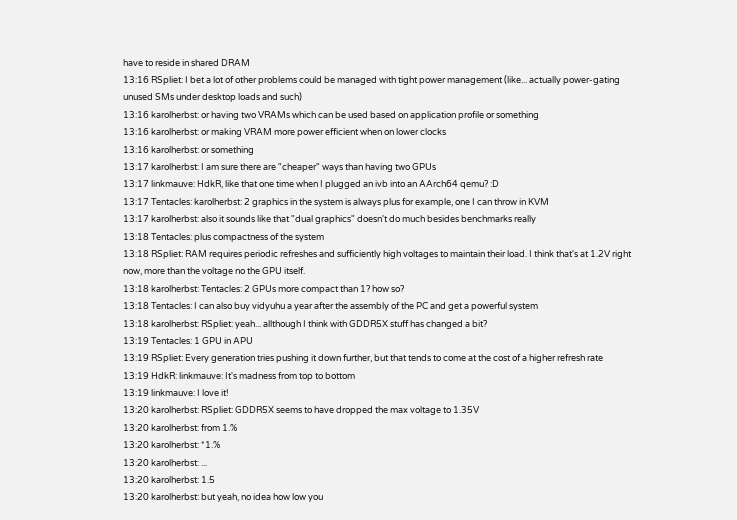have to reside in shared DRAM
13:16 RSpliet: I bet a lot of other problems could be managed with tight power management (like... actually power-gating unused SMs under desktop loads and such)
13:16 karolherbst: or having two VRAMs which can be used based on application profile or something
13:16 karolherbst: or making VRAM more power efficient when on lower clocks
13:16 karolherbst: or something
13:17 karolherbst: I am sure there are "cheaper" ways than having two GPUs
13:17 linkmauve: HdkR, like that one time when I plugged an ivb into an AArch64 qemu? :D
13:17 Tentacles: karolherbst: 2 graphics in the system is always plus for example, one I can throw in KVM
13:17 karolherbst: also it sounds like that "dual graphics" doesn't do much besides benchmarks really
13:18 Tentacles: plus compactness of the system
13:18 RSpliet: RAM requires periodic refreshes and sufficiently high voltages to maintain their load. I think that's at 1.2V right now, more than the voltage no the GPU itself.
13:18 karolherbst: Tentacles: 2 GPUs more compact than 1? how so?
13:18 Tentacles: I can also buy vidyuhu a year after the assembly of the PC and get a powerful system
13:18 karolherbst: RSpliet: yeah... allthough I think with GDDR5X stuff has changed a bit?
13:19 Tentacles: 1 GPU in APU
13:19 RSpliet: Every generation tries pushing it down further, but that tends to come at the cost of a higher refresh rate
13:19 HdkR: linkmauve: It's madness from top to bottom
13:19 linkmauve: I love it!
13:20 karolherbst: RSpliet: GDDR5X seems to have dropped the max voltage to 1.35V
13:20 karolherbst: from 1.%
13:20 karolherbst: *1.%
13:20 karolherbst: ...
13:20 karolherbst: 1.5
13:20 karolherbst: but yeah, no idea how low you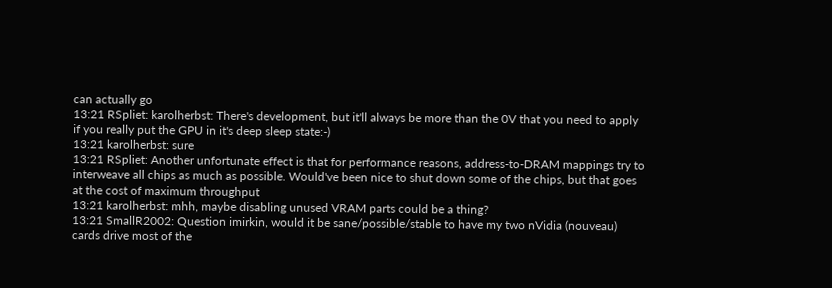can actually go
13:21 RSpliet: karolherbst: There's development, but it'll always be more than the 0V that you need to apply if you really put the GPU in it's deep sleep state:-)
13:21 karolherbst: sure
13:21 RSpliet: Another unfortunate effect is that for performance reasons, address-to-DRAM mappings try to interweave all chips as much as possible. Would've been nice to shut down some of the chips, but that goes at the cost of maximum throughput
13:21 karolherbst: mhh, maybe disabling unused VRAM parts could be a thing?
13:21 SmallR2002: Question imirkin, would it be sane/possible/stable to have my two nVidia (nouveau) cards drive most of the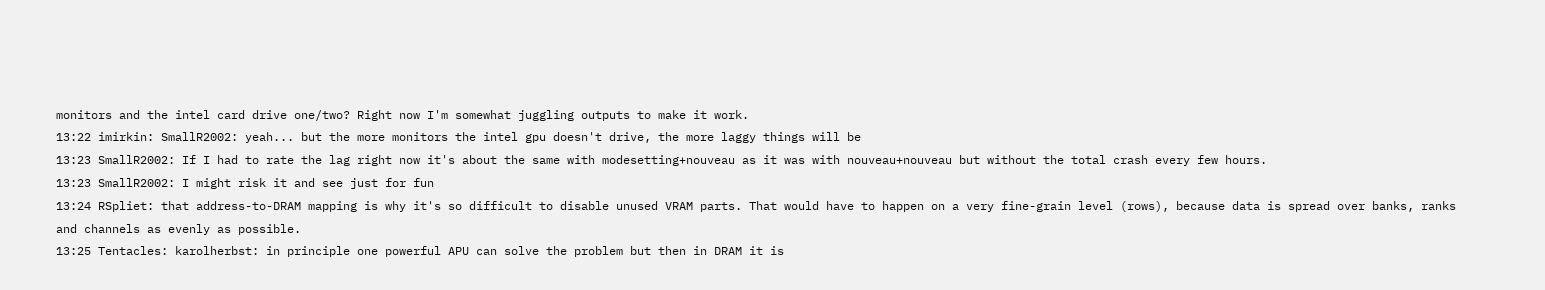monitors and the intel card drive one/two? Right now I'm somewhat juggling outputs to make it work.
13:22 imirkin: SmallR2002: yeah... but the more monitors the intel gpu doesn't drive, the more laggy things will be
13:23 SmallR2002: If I had to rate the lag right now it's about the same with modesetting+nouveau as it was with nouveau+nouveau but without the total crash every few hours.
13:23 SmallR2002: I might risk it and see just for fun
13:24 RSpliet: that address-to-DRAM mapping is why it's so difficult to disable unused VRAM parts. That would have to happen on a very fine-grain level (rows), because data is spread over banks, ranks and channels as evenly as possible.
13:25 Tentacles: karolherbst: in principle one powerful APU can solve the problem but then in DRAM it is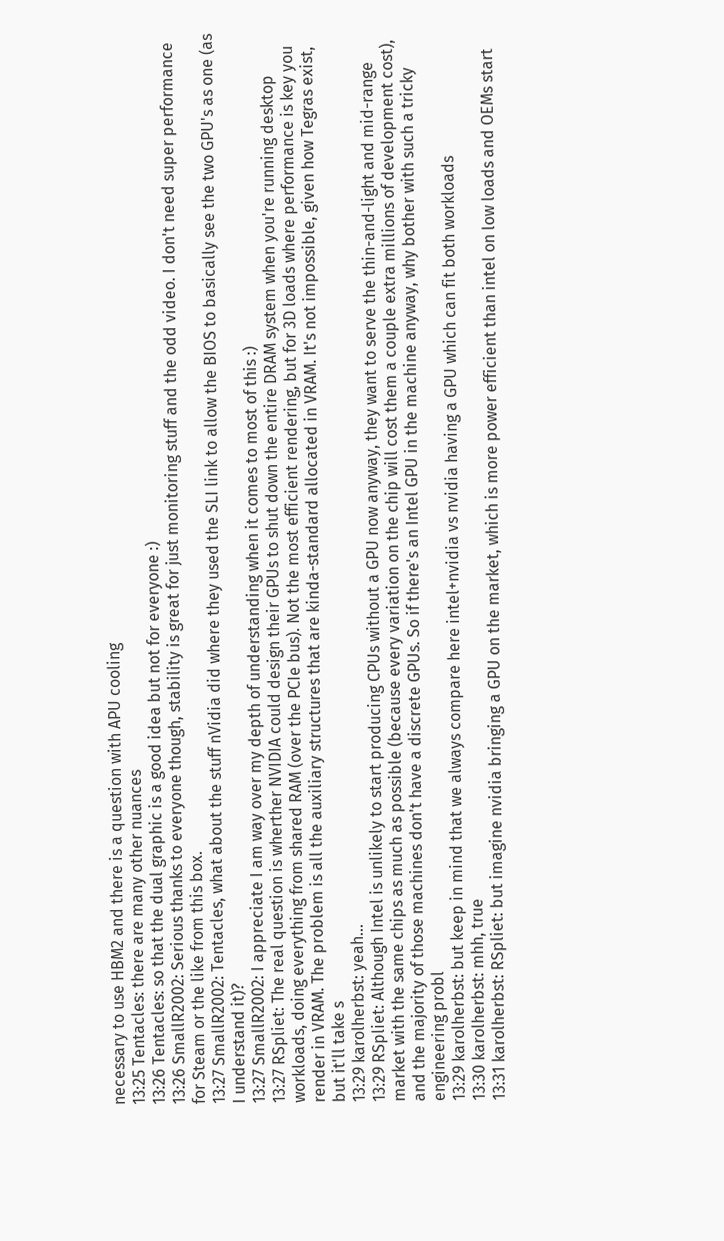necessary to use HBM2 and there is a question with APU cooling
13:25 Tentacles: there are many other nuances
13:26 Tentacles: so that the dual graphic is a good idea but not for everyone :)
13:26 SmallR2002: Serious thanks to everyone though, stability is great for just monitoring stuff and the odd video. I don't need super performance for Steam or the like from this box.
13:27 SmallR2002: Tentacles, what about the stuff nVidia did where they used the SLI link to allow the BIOS to basically see the two GPU's as one (as I understand it)?
13:27 SmallR2002: I appreciate I am way over my depth of understanding when it comes to most of this :)
13:27 RSpliet: The real question is wherther NVIDIA could design their GPUs to shut down the entire DRAM system when you're running desktop workloads, doing everything from shared RAM (over the PCIe bus). Not the most efficient rendering, but for 3D loads where performance is key you render in VRAM. The problem is all the auxiliary structures that are kinda-standard allocated in VRAM. It's not impossible, given how Tegras exist, but it'll take s
13:29 karolherbst: yeah...
13:29 RSpliet: Although Intel is unlikely to start producing CPUs without a GPU now anyway, they want to serve the thin-and-light and mid-range market with the same chips as much as possible (because every variation on the chip will cost them a couple extra millions of development cost), and the majority of those machines don't have a discrete GPUs. So if there's an Intel GPU in the machine anyway, why bother with such a tricky engineering probl
13:29 karolherbst: but keep in mind that we always compare here intel+nvidia vs nvidia having a GPU which can fit both workloads
13:30 karolherbst: mhh, true
13:31 karolherbst: RSpliet: but imagine nvidia bringing a GPU on the market, which is more power efficient than intel on low loads and OEMs start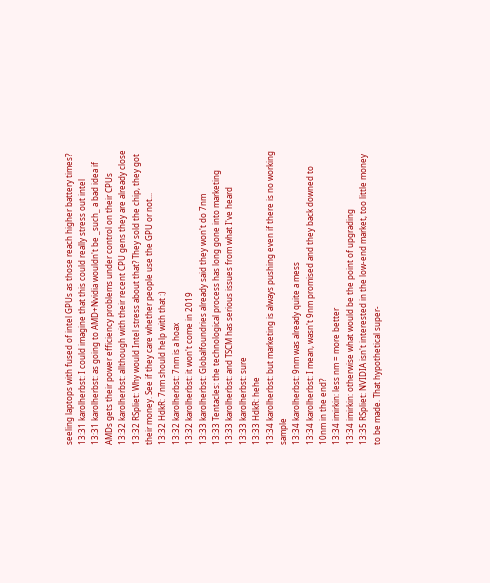seeling laptops with fused of intel GPUs as those reach higher battery times?
13:31 karolherbst: I could imagine that this could really stress out intel
13:31 karolherbst: as going to AMD+Nvidia wouldn't be _such_ a bad idea if AMDs gets their power efficiency problems under control on their CPUs
13:32 karolherbst: allthough with their recent CPU gens they are already close
13:32 RSpliet: Why would Intel stress about that? They sold the chip, they got their money. See if they care whether people use the GPU or not...
13:32 HdkR: 7nm should help with that :)
13:32 karolherbst: 7nm is a hoax
13:32 karolherbst: it won't come in 2019
13:33 karolherbst: Globalfoundries already said they won't do 7nm
13:33 Tentacles: the technological process has long gone into marketing
13:33 karolherbst: and TSCM has serious issues from what I've heard
13:33 karolherbst: sure
13:33 HdkR: hehe
13:34 karolherbst: but marketing is always pushing even if there is no working sample
13:34 karolherbst: 9nm was already quite a mess
13:34 karolherbst: I mean, wasn't 9nm promised and they back downed to 10nm in the end?
13:34 imirkin: less nm = more better
13:34 imirkin: otherwise what would be the point of upgrading
13:35 RSpliet: NVIDIA isn't interested in the low-end market, too little money to be made. That hypothetical super-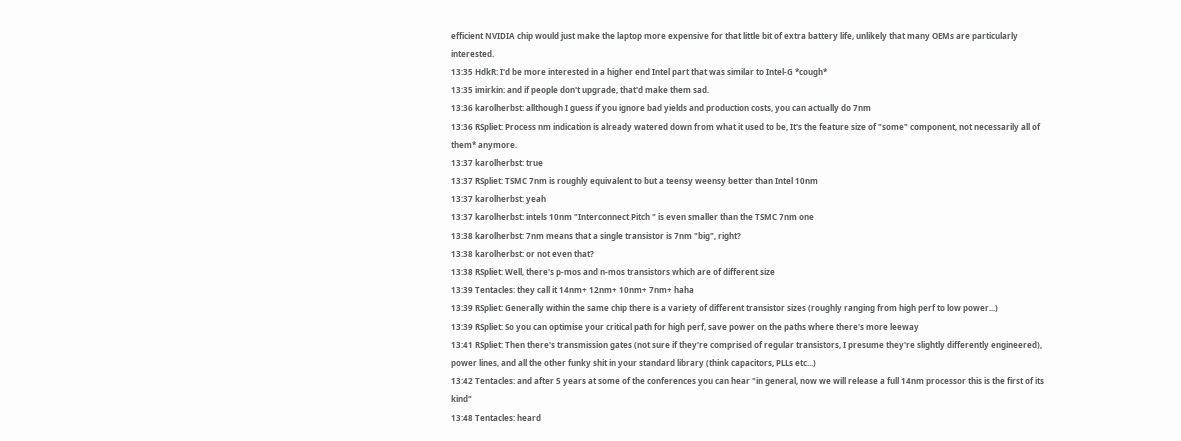efficient NVIDIA chip would just make the laptop more expensive for that little bit of extra battery life, unlikely that many OEMs are particularly interested.
13:35 HdkR: I'd be more interested in a higher end Intel part that was similar to Intel-G *cough*
13:35 imirkin: and if people don't upgrade, that'd make them sad.
13:36 karolherbst: allthough I guess if you ignore bad yields and production costs, you can actually do 7nm
13:36 RSpliet: Process nm indication is already watered down from what it used to be, It's the feature size of "some" component, not necessarily all of them* anymore.
13:37 karolherbst: true
13:37 RSpliet: TSMC 7nm is roughly equivalent to but a teensy weensy better than Intel 10nm
13:37 karolherbst: yeah
13:37 karolherbst: intels 10nm "Interconnect Pitch " is even smaller than the TSMC 7nm one
13:38 karolherbst: 7nm means that a single transistor is 7nm "big", right?
13:38 karolherbst: or not even that?
13:38 RSpliet: Well, there's p-mos and n-mos transistors which are of different size
13:39 Tentacles: they call it 14nm+ 12nm+ 10nm+ 7nm+ haha
13:39 RSpliet: Generally within the same chip there is a variety of different transistor sizes (roughly ranging from high perf to low power...)
13:39 RSpliet: So you can optimise your critical path for high perf, save power on the paths where there's more leeway
13:41 RSpliet: Then there's transmission gates (not sure if they're comprised of regular transistors, I presume they're slightly differently engineered), power lines, and all the other funky shit in your standard library (think capacitors, PLLs etc...)
13:42 Tentacles: and after 5 years at some of the conferences you can hear "in general, now we will release a full 14nm processor this is the first of its kind"
13:48 Tentacles: heard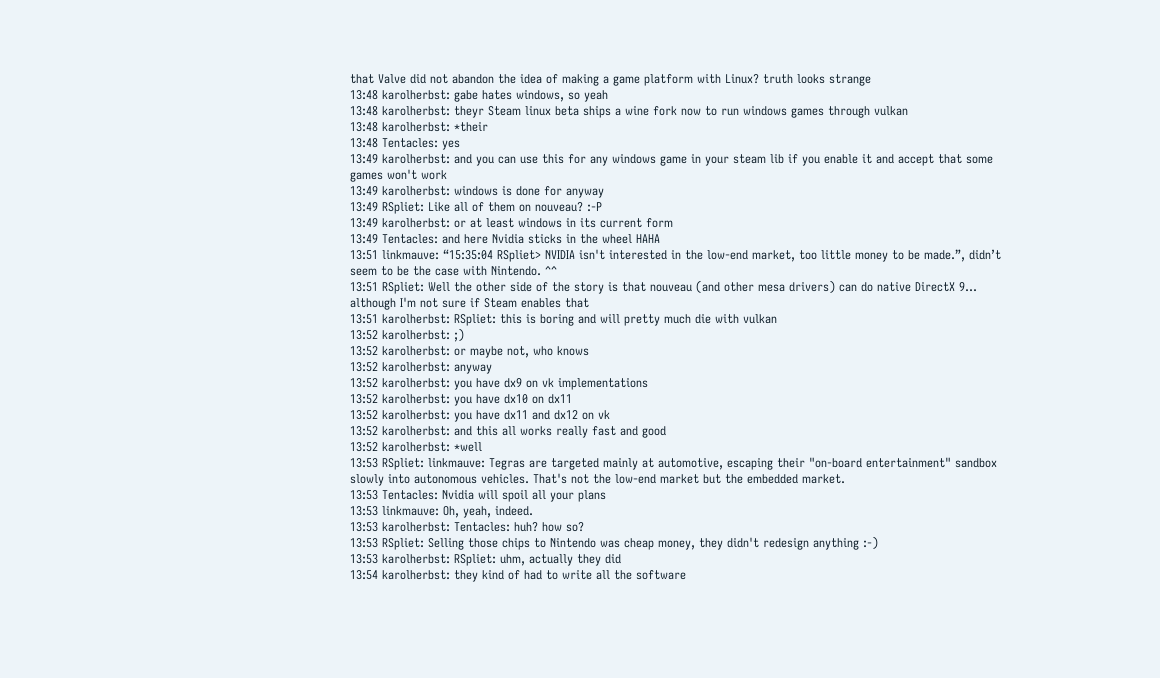that Valve did not abandon the idea of making a game platform with Linux? truth looks strange
13:48 karolherbst: gabe hates windows, so yeah
13:48 karolherbst: theyr Steam linux beta ships a wine fork now to run windows games through vulkan
13:48 karolherbst: *their
13:48 Tentacles: yes
13:49 karolherbst: and you can use this for any windows game in your steam lib if you enable it and accept that some games won't work
13:49 karolherbst: windows is done for anyway
13:49 RSpliet: Like all of them on nouveau? :-P
13:49 karolherbst: or at least windows in its current form
13:49 Tentacles: and here Nvidia sticks in the wheel HAHA
13:51 linkmauve: “15:35:04 RSpliet> NVIDIA isn't interested in the low-end market, too little money to be made.”, didn’t seem to be the case with Nintendo. ^^
13:51 RSpliet: Well the other side of the story is that nouveau (and other mesa drivers) can do native DirectX 9... although I'm not sure if Steam enables that
13:51 karolherbst: RSpliet: this is boring and will pretty much die with vulkan
13:52 karolherbst: ;)
13:52 karolherbst: or maybe not, who knows
13:52 karolherbst: anyway
13:52 karolherbst: you have dx9 on vk implementations
13:52 karolherbst: you have dx10 on dx11
13:52 karolherbst: you have dx11 and dx12 on vk
13:52 karolherbst: and this all works really fast and good
13:52 karolherbst: *well
13:53 RSpliet: linkmauve: Tegras are targeted mainly at automotive, escaping their "on-board entertainment" sandbox slowly into autonomous vehicles. That's not the low-end market but the embedded market.
13:53 Tentacles: Nvidia will spoil all your plans
13:53 linkmauve: Oh, yeah, indeed.
13:53 karolherbst: Tentacles: huh? how so?
13:53 RSpliet: Selling those chips to Nintendo was cheap money, they didn't redesign anything :-)
13:53 karolherbst: RSpliet: uhm, actually they did
13:54 karolherbst: they kind of had to write all the software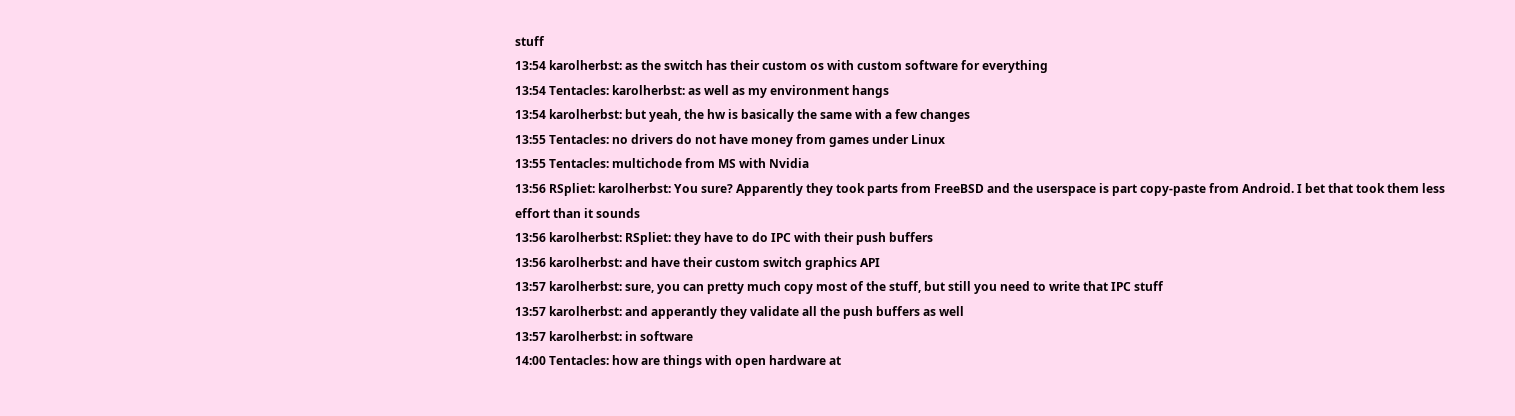stuff
13:54 karolherbst: as the switch has their custom os with custom software for everything
13:54 Tentacles: karolherbst: as well as my environment hangs
13:54 karolherbst: but yeah, the hw is basically the same with a few changes
13:55 Tentacles: no drivers do not have money from games under Linux
13:55 Tentacles: multichode from MS with Nvidia
13:56 RSpliet: karolherbst: You sure? Apparently they took parts from FreeBSD and the userspace is part copy-paste from Android. I bet that took them less effort than it sounds
13:56 karolherbst: RSpliet: they have to do IPC with their push buffers
13:56 karolherbst: and have their custom switch graphics API
13:57 karolherbst: sure, you can pretty much copy most of the stuff, but still you need to write that IPC stuff
13:57 karolherbst: and apperantly they validate all the push buffers as well
13:57 karolherbst: in software
14:00 Tentacles: how are things with open hardware at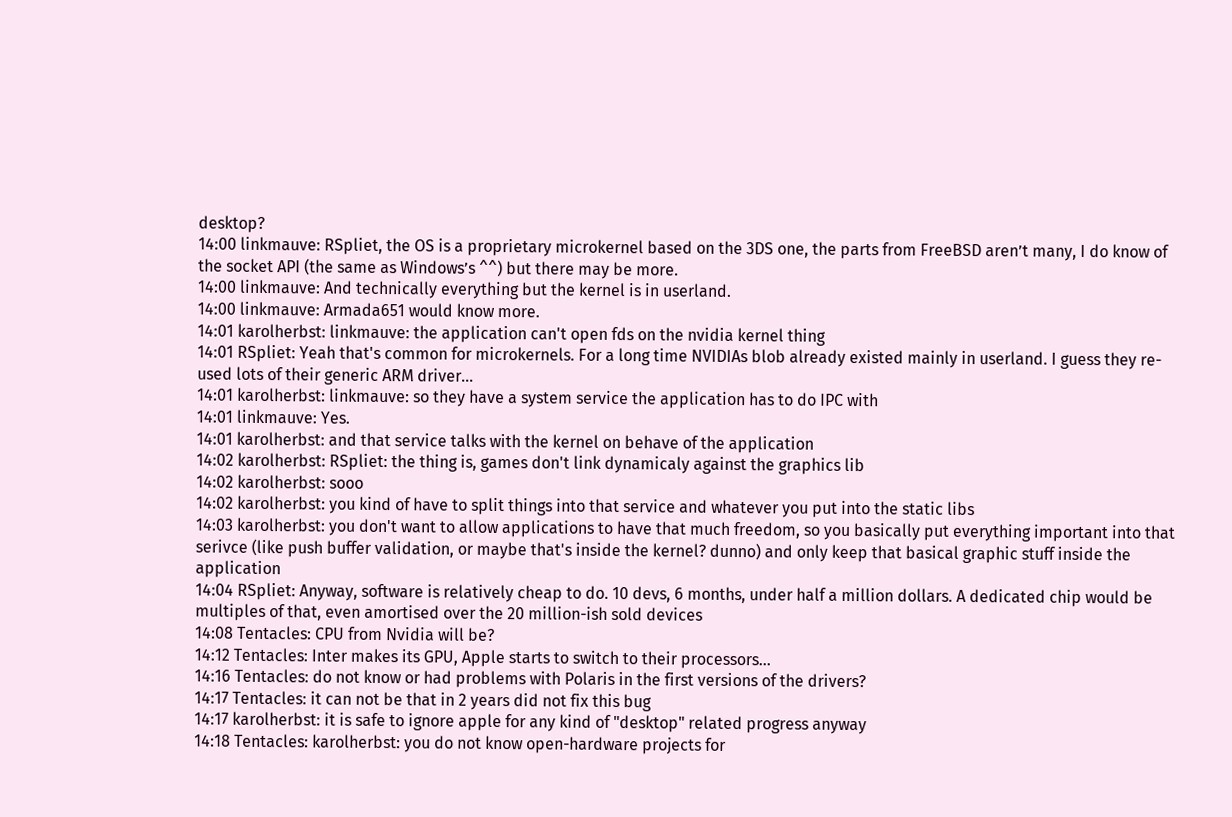desktop?
14:00 linkmauve: RSpliet, the OS is a proprietary microkernel based on the 3DS one, the parts from FreeBSD aren’t many, I do know of the socket API (the same as Windows’s ^^) but there may be more.
14:00 linkmauve: And technically everything but the kernel is in userland.
14:00 linkmauve: Armada651 would know more.
14:01 karolherbst: linkmauve: the application can't open fds on the nvidia kernel thing
14:01 RSpliet: Yeah that's common for microkernels. For a long time NVIDIAs blob already existed mainly in userland. I guess they re-used lots of their generic ARM driver...
14:01 karolherbst: linkmauve: so they have a system service the application has to do IPC with
14:01 linkmauve: Yes.
14:01 karolherbst: and that service talks with the kernel on behave of the application
14:02 karolherbst: RSpliet: the thing is, games don't link dynamicaly against the graphics lib
14:02 karolherbst: sooo
14:02 karolherbst: you kind of have to split things into that service and whatever you put into the static libs
14:03 karolherbst: you don't want to allow applications to have that much freedom, so you basically put everything important into that serivce (like push buffer validation, or maybe that's inside the kernel? dunno) and only keep that basical graphic stuff inside the application
14:04 RSpliet: Anyway, software is relatively cheap to do. 10 devs, 6 months, under half a million dollars. A dedicated chip would be multiples of that, even amortised over the 20 million-ish sold devices
14:08 Tentacles: CPU from Nvidia will be?
14:12 Tentacles: Inter makes its GPU, Apple starts to switch to their processors...
14:16 Tentacles: do not know or had problems with Polaris in the first versions of the drivers?
14:17 Tentacles: it can not be that in 2 years did not fix this bug
14:17 karolherbst: it is safe to ignore apple for any kind of "desktop" related progress anyway
14:18 Tentacles: karolherbst: you do not know open-hardware projects for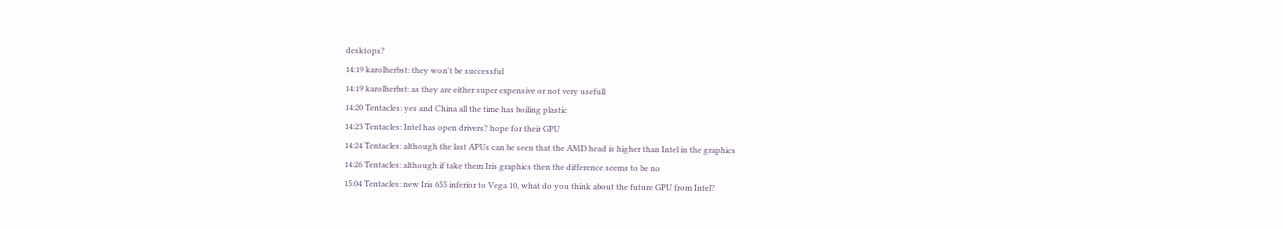desktops?
14:19 karolherbst: they won't be successful
14:19 karolherbst: as they are either super expensive or not very usefull
14:20 Tentacles: yes and China all the time has boiling plastic
14:23 Tentacles: Intel has open drivers? hope for their GPU
14:24 Tentacles: although the last APUs can be seen that the AMD head is higher than Intel in the graphics
14:26 Tentacles: although if take them Iris graphics then the difference seems to be no
15:04 Tentacles: new Iris 655 inferior to Vega 10, what do you think about the future GPU from Intel?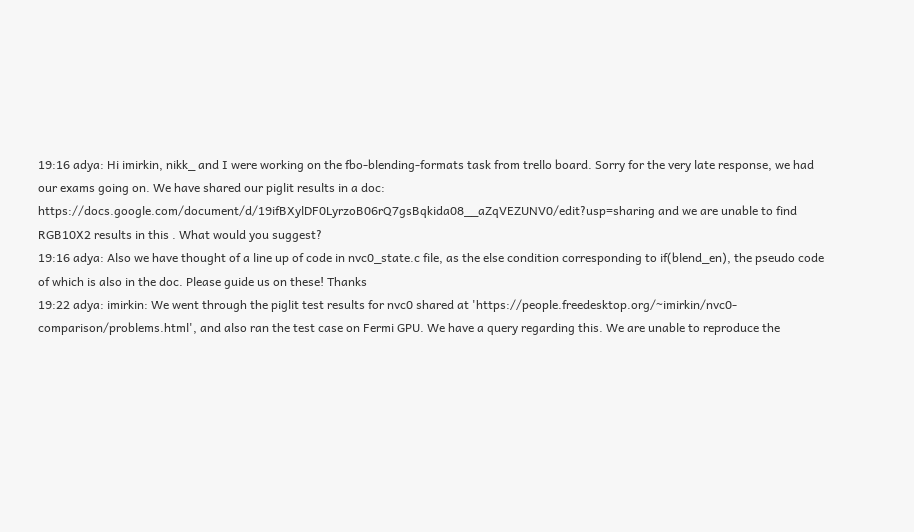19:16 adya: Hi imirkin, nikk_ and I were working on the fbo-blending-formats task from trello board. Sorry for the very late response, we had our exams going on. We have shared our piglit results in a doc: https://docs.google.com/document/d/19ifBXylDF0LyrzoB06rQ7gsBqkida08__aZqVEZUNV0/edit?usp=sharing and we are unable to find RGB10X2 results in this . What would you suggest?
19:16 adya: Also we have thought of a line up of code in nvc0_state.c file, as the else condition corresponding to if(blend_en), the pseudo code of which is also in the doc. Please guide us on these! Thanks
19:22 adya: imirkin: We went through the piglit test results for nvc0 shared at 'https://people.freedesktop.org/~imirkin/nvc0-comparison/problems.html', and also ran the test case on Fermi GPU. We have a query regarding this. We are unable to reproduce the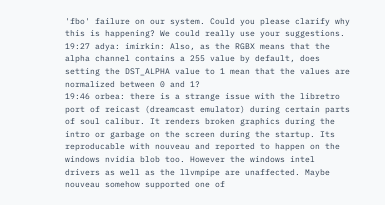'fbo' failure on our system. Could you please clarify why this is happening? We could really use your suggestions.
19:27 adya: imirkin: Also, as the RGBX means that the alpha channel contains a 255 value by default, does setting the DST_ALPHA value to 1 mean that the values are normalized between 0 and 1?
19:46 orbea: there is a strange issue with the libretro port of reicast (dreamcast emulator) during certain parts of soul calibur. It renders broken graphics during the intro or garbage on the screen during the startup. Its reproducable with nouveau and reported to happen on the windows nvidia blob too. However the windows intel drivers as well as the llvmpipe are unaffected. Maybe nouveau somehow supported one of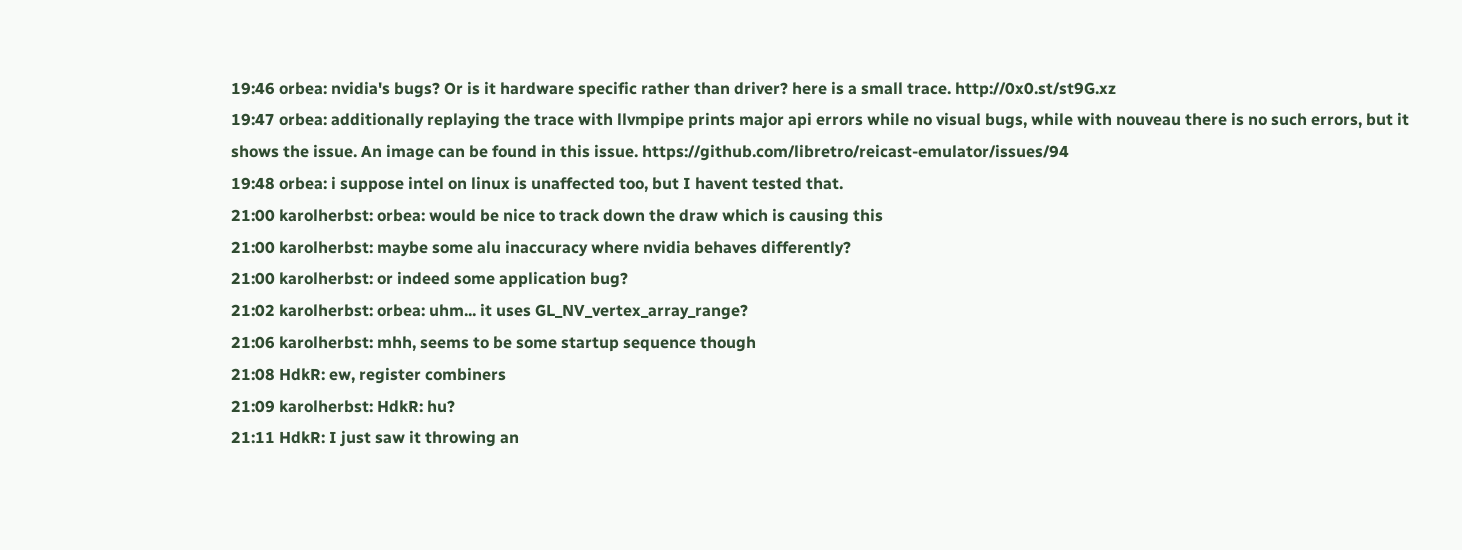19:46 orbea: nvidia's bugs? Or is it hardware specific rather than driver? here is a small trace. http://0x0.st/st9G.xz
19:47 orbea: additionally replaying the trace with llvmpipe prints major api errors while no visual bugs, while with nouveau there is no such errors, but it shows the issue. An image can be found in this issue. https://github.com/libretro/reicast-emulator/issues/94
19:48 orbea: i suppose intel on linux is unaffected too, but I havent tested that.
21:00 karolherbst: orbea: would be nice to track down the draw which is causing this
21:00 karolherbst: maybe some alu inaccuracy where nvidia behaves differently?
21:00 karolherbst: or indeed some application bug?
21:02 karolherbst: orbea: uhm... it uses GL_NV_vertex_array_range?
21:06 karolherbst: mhh, seems to be some startup sequence though
21:08 HdkR: ew, register combiners
21:09 karolherbst: HdkR: hu?
21:11 HdkR: I just saw it throwing an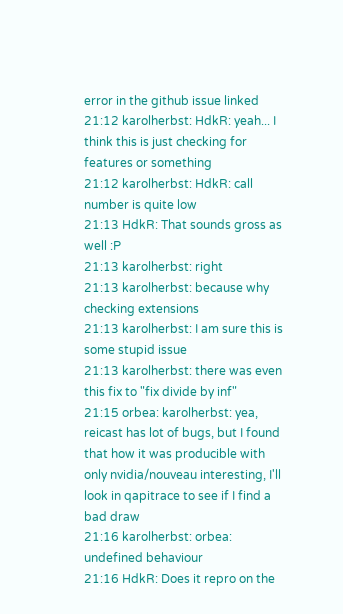error in the github issue linked
21:12 karolherbst: HdkR: yeah... I think this is just checking for features or something
21:12 karolherbst: HdkR: call number is quite low
21:13 HdkR: That sounds gross as well :P
21:13 karolherbst: right
21:13 karolherbst: because why checking extensions
21:13 karolherbst: I am sure this is some stupid issue
21:13 karolherbst: there was even this fix to "fix divide by inf"
21:15 orbea: karolherbst: yea, reicast has lot of bugs, but I found that how it was producible with only nvidia/nouveau interesting, I'll look in qapitrace to see if I find a bad draw
21:16 karolherbst: orbea: undefined behaviour
21:16 HdkR: Does it repro on the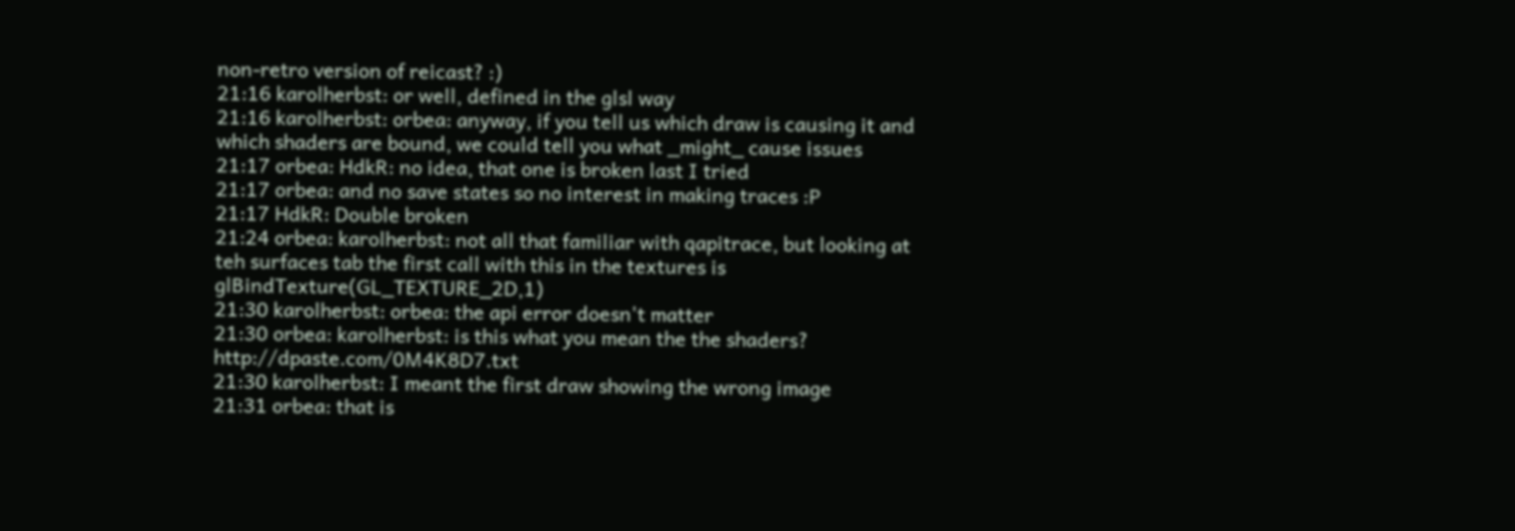non-retro version of reicast? :)
21:16 karolherbst: or well, defined in the glsl way
21:16 karolherbst: orbea: anyway, if you tell us which draw is causing it and which shaders are bound, we could tell you what _might_ cause issues
21:17 orbea: HdkR: no idea, that one is broken last I tried
21:17 orbea: and no save states so no interest in making traces :P
21:17 HdkR: Double broken
21:24 orbea: karolherbst: not all that familiar with qapitrace, but looking at teh surfaces tab the first call with this in the textures is glBindTexture(GL_TEXTURE_2D,1)
21:30 karolherbst: orbea: the api error doesn't matter
21:30 orbea: karolherbst: is this what you mean the the shaders? http://dpaste.com/0M4K8D7.txt
21:30 karolherbst: I meant the first draw showing the wrong image
21:31 orbea: that is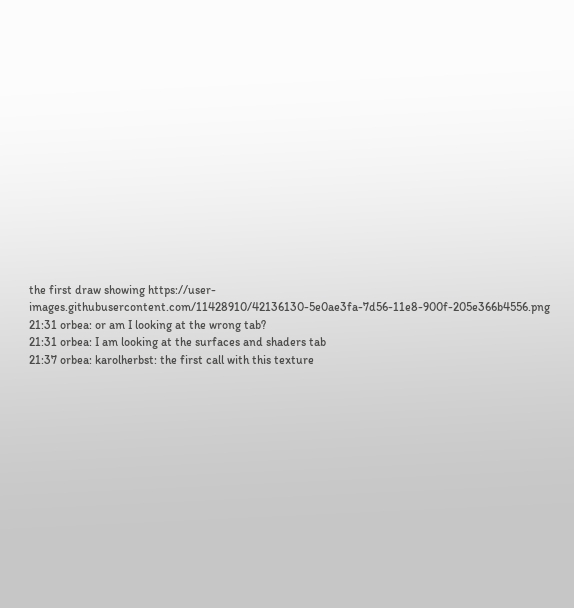the first draw showing https://user-images.githubusercontent.com/11428910/42136130-5e0ae3fa-7d56-11e8-900f-205e366b4556.png
21:31 orbea: or am I looking at the wrong tab?
21:31 orbea: I am looking at the surfaces and shaders tab
21:37 orbea: karolherbst: the first call with this texture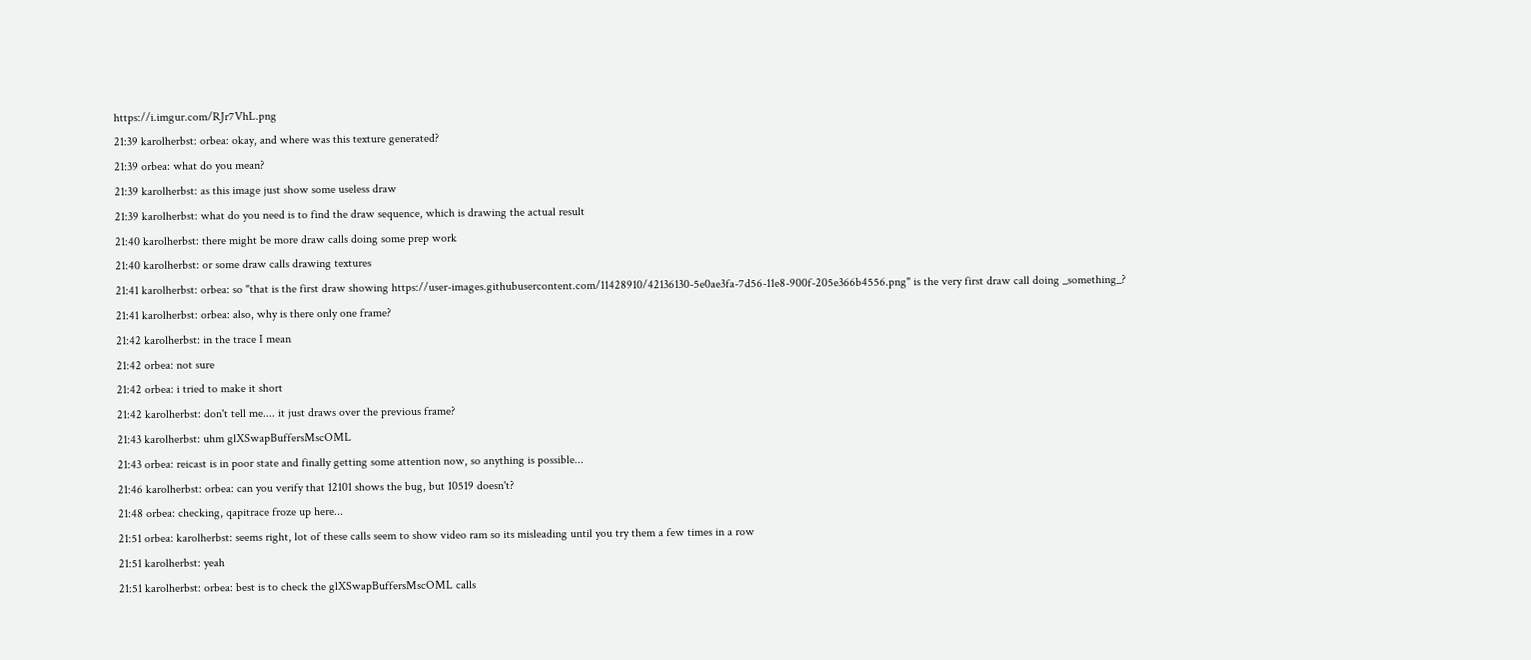https://i.imgur.com/RJr7VhL.png
21:39 karolherbst: orbea: okay, and where was this texture generated?
21:39 orbea: what do you mean?
21:39 karolherbst: as this image just show some useless draw
21:39 karolherbst: what do you need is to find the draw sequence, which is drawing the actual result
21:40 karolherbst: there might be more draw calls doing some prep work
21:40 karolherbst: or some draw calls drawing textures
21:41 karolherbst: orbea: so "that is the first draw showing https://user-images.githubusercontent.com/11428910/42136130-5e0ae3fa-7d56-11e8-900f-205e366b4556.png" is the very first draw call doing _something_?
21:41 karolherbst: orbea: also, why is there only one frame?
21:42 karolherbst: in the trace I mean
21:42 orbea: not sure
21:42 orbea: i tried to make it short
21:42 karolherbst: don't tell me.... it just draws over the previous frame?
21:43 karolherbst: uhm glXSwapBuffersMscOML
21:43 orbea: reicast is in poor state and finally getting some attention now, so anything is possible...
21:46 karolherbst: orbea: can you verify that 12101 shows the bug, but 10519 doesn't?
21:48 orbea: checking, qapitrace froze up here...
21:51 orbea: karolherbst: seems right, lot of these calls seem to show video ram so its misleading until you try them a few times in a row
21:51 karolherbst: yeah
21:51 karolherbst: orbea: best is to check the glXSwapBuffersMscOML calls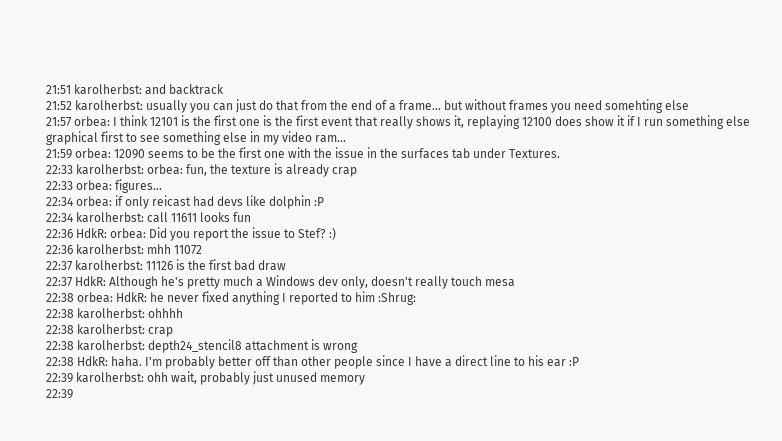21:51 karolherbst: and backtrack
21:52 karolherbst: usually you can just do that from the end of a frame... but without frames you need somehting else
21:57 orbea: I think 12101 is the first one is the first event that really shows it, replaying 12100 does show it if I run something else graphical first to see something else in my video ram...
21:59 orbea: 12090 seems to be the first one with the issue in the surfaces tab under Textures.
22:33 karolherbst: orbea: fun, the texture is already crap
22:33 orbea: figures...
22:34 orbea: if only reicast had devs like dolphin :P
22:34 karolherbst: call 11611 looks fun
22:36 HdkR: orbea: Did you report the issue to Stef? :)
22:36 karolherbst: mhh 11072
22:37 karolherbst: 11126 is the first bad draw
22:37 HdkR: Although he's pretty much a Windows dev only, doesn't really touch mesa
22:38 orbea: HdkR: he never fixed anything I reported to him :Shrug:
22:38 karolherbst: ohhhh
22:38 karolherbst: crap
22:38 karolherbst: depth24_stencil8 attachment is wrong
22:38 HdkR: haha. I'm probably better off than other people since I have a direct line to his ear :P
22:39 karolherbst: ohh wait, probably just unused memory
22:39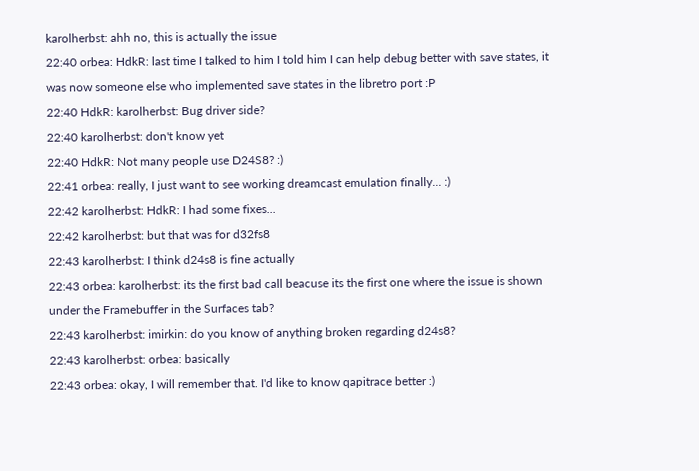karolherbst: ahh no, this is actually the issue
22:40 orbea: HdkR: last time I talked to him I told him I can help debug better with save states, it was now someone else who implemented save states in the libretro port :P
22:40 HdkR: karolherbst: Bug driver side?
22:40 karolherbst: don't know yet
22:40 HdkR: Not many people use D24S8? :)
22:41 orbea: really, I just want to see working dreamcast emulation finally... :)
22:42 karolherbst: HdkR: I had some fixes...
22:42 karolherbst: but that was for d32fs8
22:43 karolherbst: I think d24s8 is fine actually
22:43 orbea: karolherbst: its the first bad call beacuse its the first one where the issue is shown under the Framebuffer in the Surfaces tab?
22:43 karolherbst: imirkin: do you know of anything broken regarding d24s8?
22:43 karolherbst: orbea: basically
22:43 orbea: okay, I will remember that. I'd like to know qapitrace better :)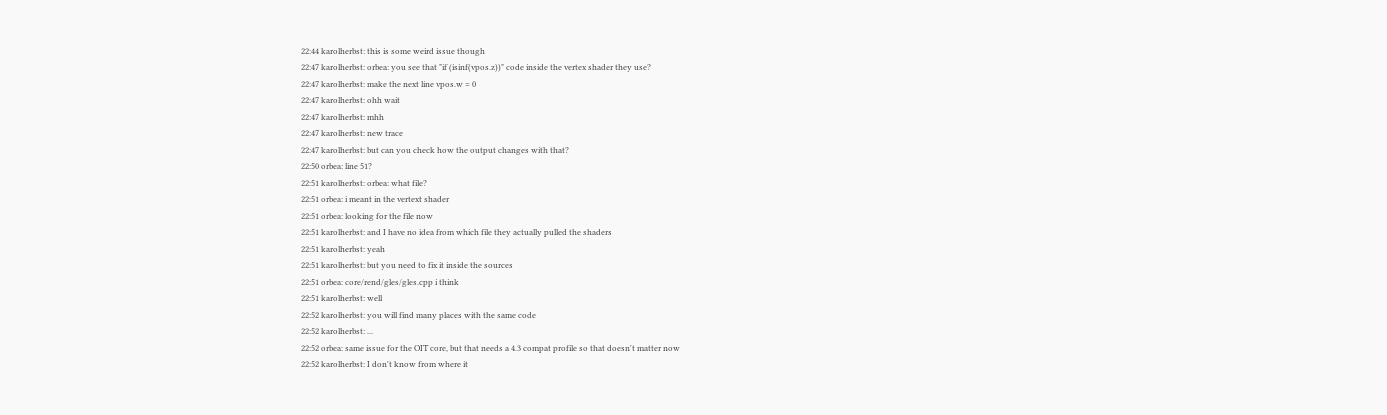22:44 karolherbst: this is some weird issue though
22:47 karolherbst: orbea: you see that "if (isinf(vpos.z))" code inside the vertex shader they use?
22:47 karolherbst: make the next line vpos.w = 0
22:47 karolherbst: ohh wait
22:47 karolherbst: mhh
22:47 karolherbst: new trace
22:47 karolherbst: but can you check how the output changes with that?
22:50 orbea: line 51?
22:51 karolherbst: orbea: what file?
22:51 orbea: i meant in the vertext shader
22:51 orbea: looking for the file now
22:51 karolherbst: and I have no idea from which file they actually pulled the shaders
22:51 karolherbst: yeah
22:51 karolherbst: but you need to fix it inside the sources
22:51 orbea: core/rend/gles/gles.cpp i think
22:51 karolherbst: well
22:52 karolherbst: you will find many places with the same code
22:52 karolherbst: ...
22:52 orbea: same issue for the OIT core, but that needs a 4.3 compat profile so that doesn't matter now
22:52 karolherbst: I don't know from where it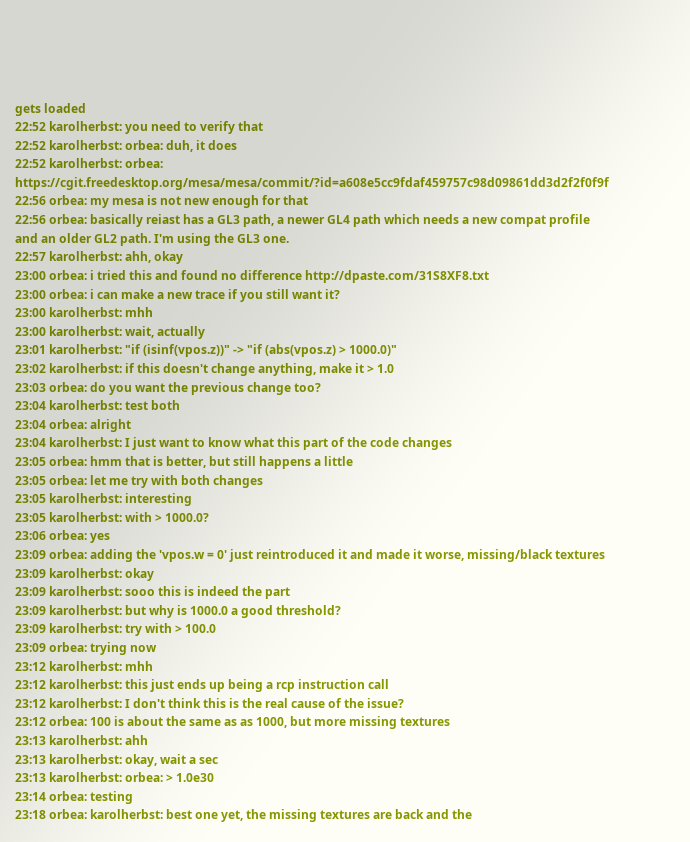gets loaded
22:52 karolherbst: you need to verify that
22:52 karolherbst: orbea: duh, it does
22:52 karolherbst: orbea: https://cgit.freedesktop.org/mesa/mesa/commit/?id=a608e5cc9fdaf459757c98d09861dd3d2f2f0f9f
22:56 orbea: my mesa is not new enough for that
22:56 orbea: basically reiast has a GL3 path, a newer GL4 path which needs a new compat profile and an older GL2 path. I'm using the GL3 one.
22:57 karolherbst: ahh, okay
23:00 orbea: i tried this and found no difference http://dpaste.com/31S8XF8.txt
23:00 orbea: i can make a new trace if you still want it?
23:00 karolherbst: mhh
23:00 karolherbst: wait, actually
23:01 karolherbst: "if (isinf(vpos.z))" -> "if (abs(vpos.z) > 1000.0)"
23:02 karolherbst: if this doesn't change anything, make it > 1.0
23:03 orbea: do you want the previous change too?
23:04 karolherbst: test both
23:04 orbea: alright
23:04 karolherbst: I just want to know what this part of the code changes
23:05 orbea: hmm that is better, but still happens a little
23:05 orbea: let me try with both changes
23:05 karolherbst: interesting
23:05 karolherbst: with > 1000.0?
23:06 orbea: yes
23:09 orbea: adding the 'vpos.w = 0' just reintroduced it and made it worse, missing/black textures
23:09 karolherbst: okay
23:09 karolherbst: sooo this is indeed the part
23:09 karolherbst: but why is 1000.0 a good threshold?
23:09 karolherbst: try with > 100.0
23:09 orbea: trying now
23:12 karolherbst: mhh
23:12 karolherbst: this just ends up being a rcp instruction call
23:12 karolherbst: I don't think this is the real cause of the issue?
23:12 orbea: 100 is about the same as as 1000, but more missing textures
23:13 karolherbst: ahh
23:13 karolherbst: okay, wait a sec
23:13 karolherbst: orbea: > 1.0e30
23:14 orbea: testing
23:18 orbea: karolherbst: best one yet, the missing textures are back and the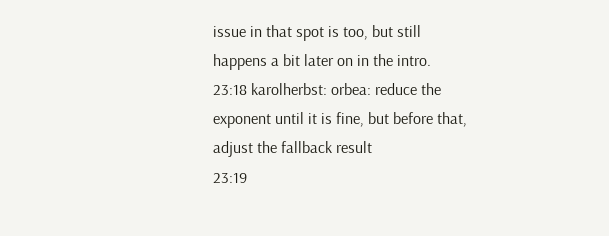issue in that spot is too, but still happens a bit later on in the intro.
23:18 karolherbst: orbea: reduce the exponent until it is fine, but before that, adjust the fallback result
23:19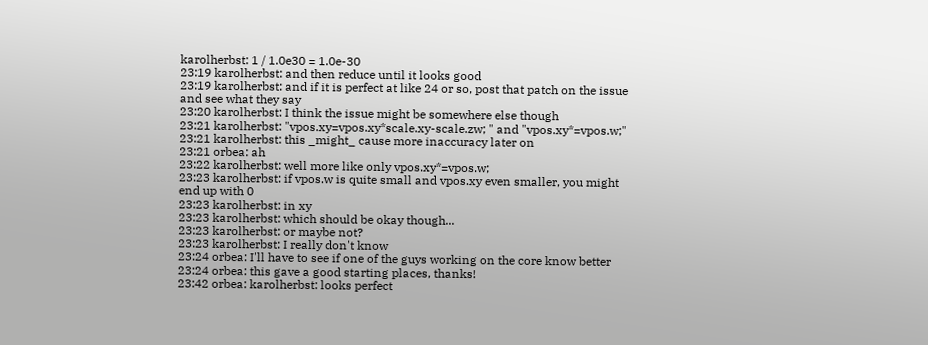karolherbst: 1 / 1.0e30 = 1.0e-30
23:19 karolherbst: and then reduce until it looks good
23:19 karolherbst: and if it is perfect at like 24 or so, post that patch on the issue and see what they say
23:20 karolherbst: I think the issue might be somewhere else though
23:21 karolherbst: "vpos.xy=vpos.xy*scale.xy-scale.zw; " and "vpos.xy*=vpos.w;"
23:21 karolherbst: this _might_ cause more inaccuracy later on
23:21 orbea: ah
23:22 karolherbst: well more like only vpos.xy*=vpos.w;
23:23 karolherbst: if vpos.w is quite small and vpos.xy even smaller, you might end up with 0
23:23 karolherbst: in xy
23:23 karolherbst: which should be okay though...
23:23 karolherbst: or maybe not?
23:23 karolherbst: I really don't know
23:24 orbea: I'll have to see if one of the guys working on the core know better
23:24 orbea: this gave a good starting places, thanks!
23:42 orbea: karolherbst: looks perfect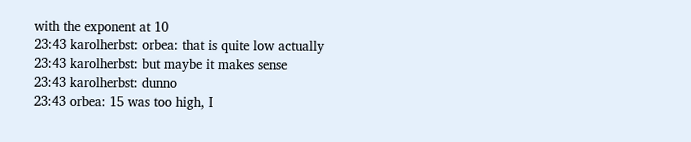with the exponent at 10
23:43 karolherbst: orbea: that is quite low actually
23:43 karolherbst: but maybe it makes sense
23:43 karolherbst: dunno
23:43 orbea: 15 was too high, I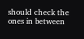should check the ones in between